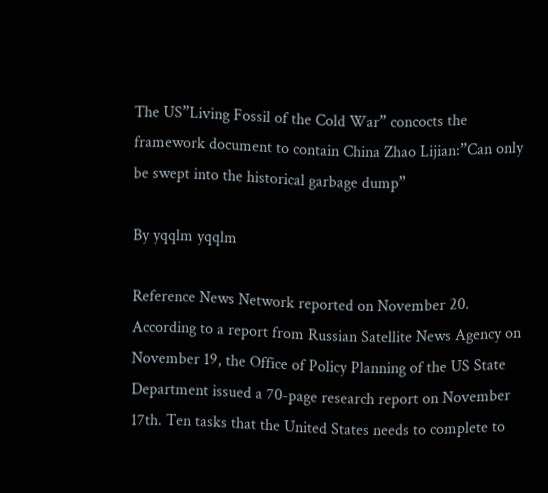The US”Living Fossil of the Cold War” concocts the framework document to contain China Zhao Lijian:”Can only be swept into the historical garbage dump”

By yqqlm yqqlm

Reference News Network reported on November 20. According to a report from Russian Satellite News Agency on November 19, the Office of Policy Planning of the US State Department issued a 70-page research report on November 17th. Ten tasks that the United States needs to complete to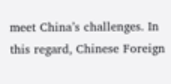meet China’s challenges. In this regard, Chinese Foreign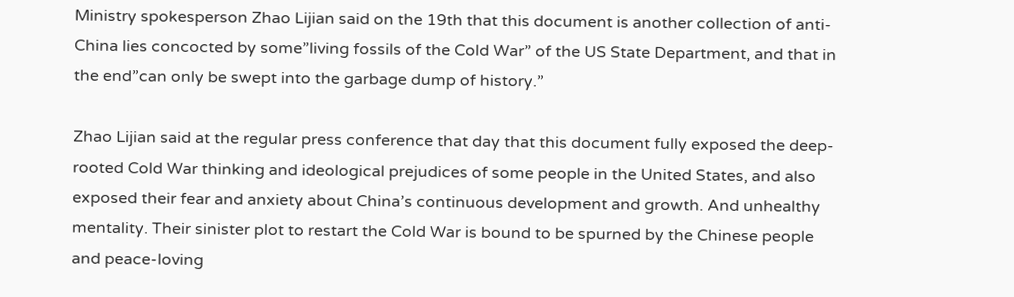Ministry spokesperson Zhao Lijian said on the 19th that this document is another collection of anti-China lies concocted by some”living fossils of the Cold War” of the US State Department, and that in the end”can only be swept into the garbage dump of history.”

Zhao Lijian said at the regular press conference that day that this document fully exposed the deep-rooted Cold War thinking and ideological prejudices of some people in the United States, and also exposed their fear and anxiety about China’s continuous development and growth. And unhealthy mentality. Their sinister plot to restart the Cold War is bound to be spurned by the Chinese people and peace-loving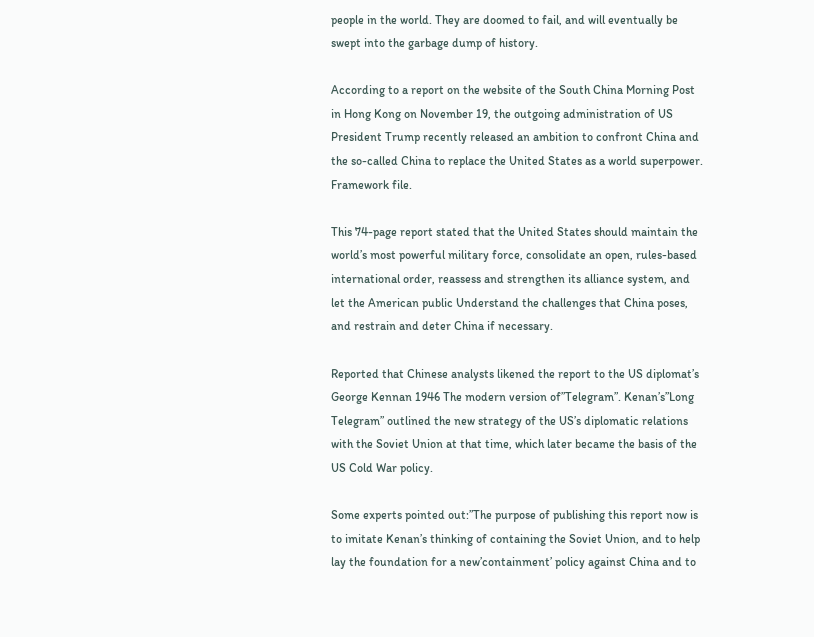people in the world. They are doomed to fail, and will eventually be swept into the garbage dump of history.

According to a report on the website of the South China Morning Post in Hong Kong on November 19, the outgoing administration of US President Trump recently released an ambition to confront China and the so-called China to replace the United States as a world superpower. Framework file.

This 74-page report stated that the United States should maintain the world’s most powerful military force, consolidate an open, rules-based international order, reassess and strengthen its alliance system, and let the American public Understand the challenges that China poses, and restrain and deter China if necessary.

Reported that Chinese analysts likened the report to the US diplomat’s George Kennan 1946 The modern version of”Telegram”. Kenan’s”Long Telegram” outlined the new strategy of the US’s diplomatic relations with the Soviet Union at that time, which later became the basis of the US Cold War policy.

Some experts pointed out:”The purpose of publishing this report now is to imitate Kenan’s thinking of containing the Soviet Union, and to help lay the foundation for a new’containment’ policy against China and to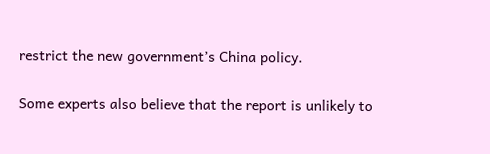restrict the new government’s China policy.

Some experts also believe that the report is unlikely to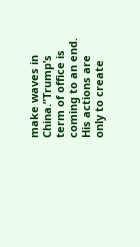make waves in China.”Trump’s term of office is coming to an end. His actions are only to create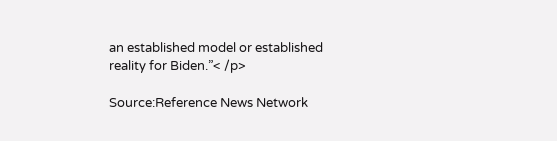an established model or established reality for Biden.”< /p>

Source:Reference News Network